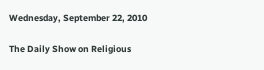Wednesday, September 22, 2010

The Daily Show on Religious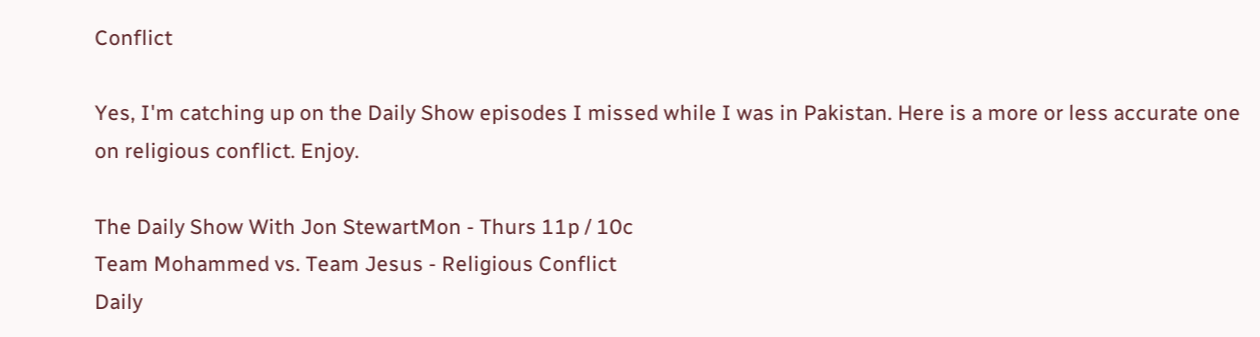Conflict

Yes, I'm catching up on the Daily Show episodes I missed while I was in Pakistan. Here is a more or less accurate one on religious conflict. Enjoy.

The Daily Show With Jon StewartMon - Thurs 11p / 10c
Team Mohammed vs. Team Jesus - Religious Conflict
Daily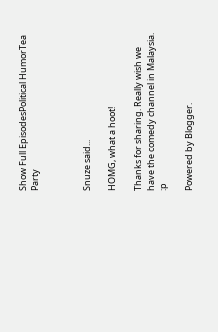Show Full EpisodesPolitical HumorTea Party



Snuze said...

HOMG, what a hoot!

Thanks for sharing. Really wish we have the comedy channel in Malaysia. :p

Powered by Blogger.